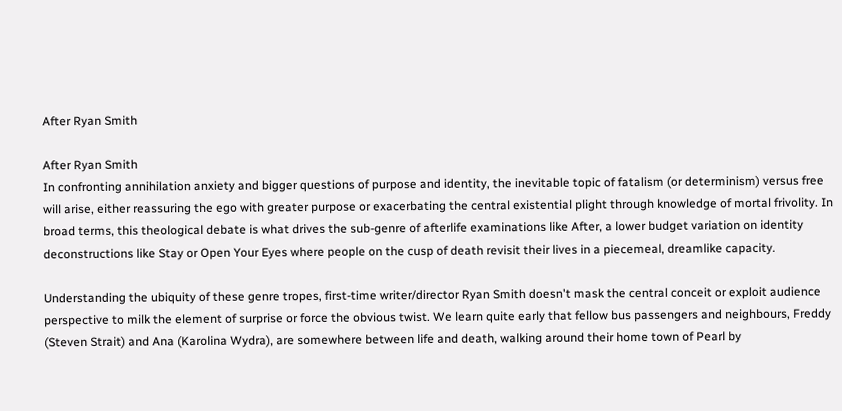After Ryan Smith

After Ryan Smith
In confronting annihilation anxiety and bigger questions of purpose and identity, the inevitable topic of fatalism (or determinism) versus free will arise, either reassuring the ego with greater purpose or exacerbating the central existential plight through knowledge of mortal frivolity. In broad terms, this theological debate is what drives the sub-genre of afterlife examinations like After, a lower budget variation on identity deconstructions like Stay or Open Your Eyes where people on the cusp of death revisit their lives in a piecemeal, dreamlike capacity.

Understanding the ubiquity of these genre tropes, first-time writer/director Ryan Smith doesn't mask the central conceit or exploit audience perspective to milk the element of surprise or force the obvious twist. We learn quite early that fellow bus passengers and neighbours, Freddy (Steven Strait) and Ana (Karolina Wydra), are somewhere between life and death, walking around their home town of Pearl by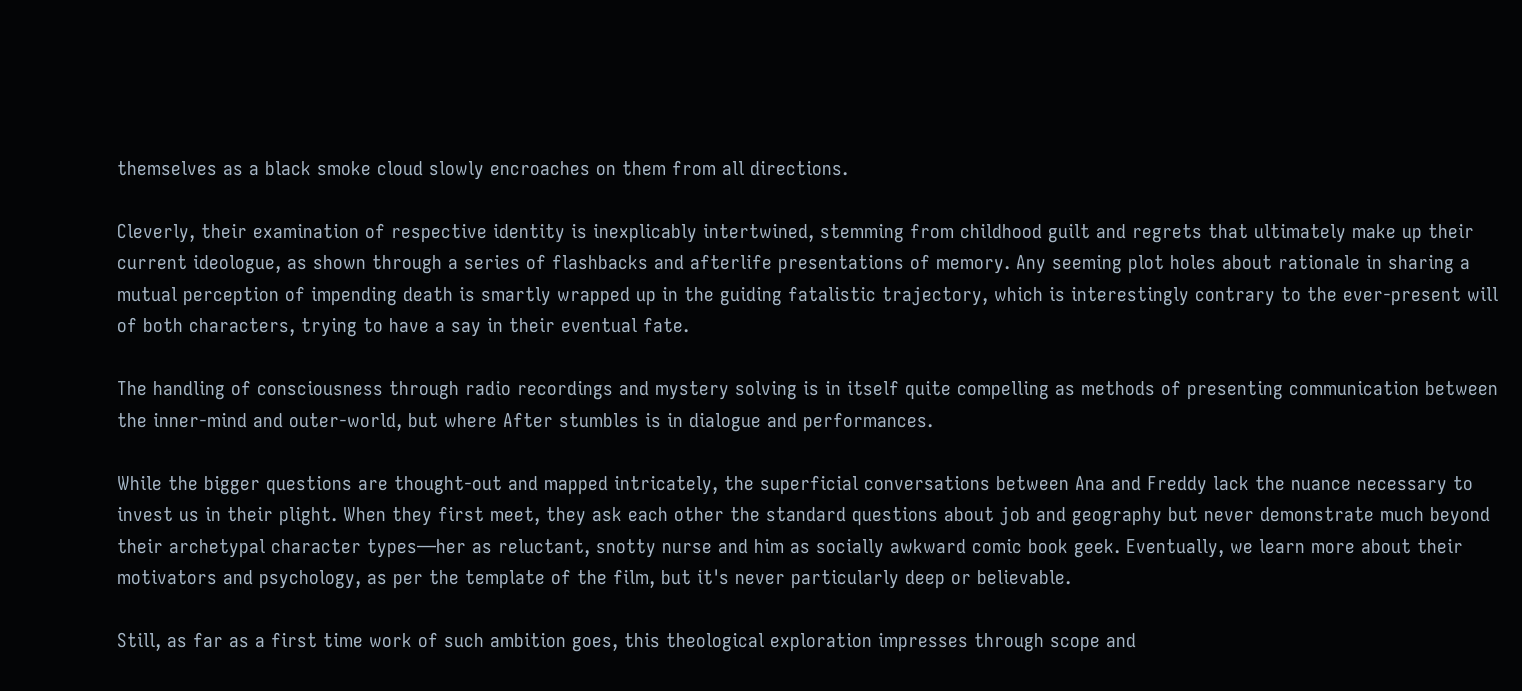themselves as a black smoke cloud slowly encroaches on them from all directions.

Cleverly, their examination of respective identity is inexplicably intertwined, stemming from childhood guilt and regrets that ultimately make up their current ideologue, as shown through a series of flashbacks and afterlife presentations of memory. Any seeming plot holes about rationale in sharing a mutual perception of impending death is smartly wrapped up in the guiding fatalistic trajectory, which is interestingly contrary to the ever-present will of both characters, trying to have a say in their eventual fate.

The handling of consciousness through radio recordings and mystery solving is in itself quite compelling as methods of presenting communication between the inner-mind and outer-world, but where After stumbles is in dialogue and performances.

While the bigger questions are thought-out and mapped intricately, the superficial conversations between Ana and Freddy lack the nuance necessary to invest us in their plight. When they first meet, they ask each other the standard questions about job and geography but never demonstrate much beyond their archetypal character types—her as reluctant, snotty nurse and him as socially awkward comic book geek. Eventually, we learn more about their motivators and psychology, as per the template of the film, but it's never particularly deep or believable.

Still, as far as a first time work of such ambition goes, this theological exploration impresses through scope and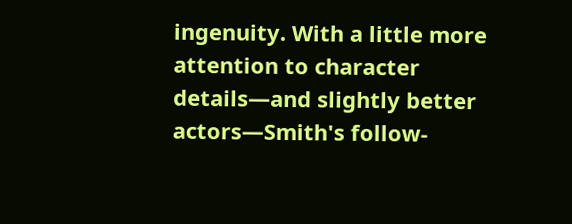ingenuity. With a little more attention to character details—and slightly better actors—Smith's follow-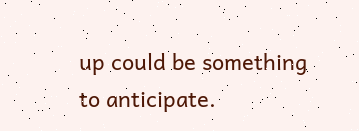up could be something to anticipate.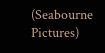(Seabourne Pictures)